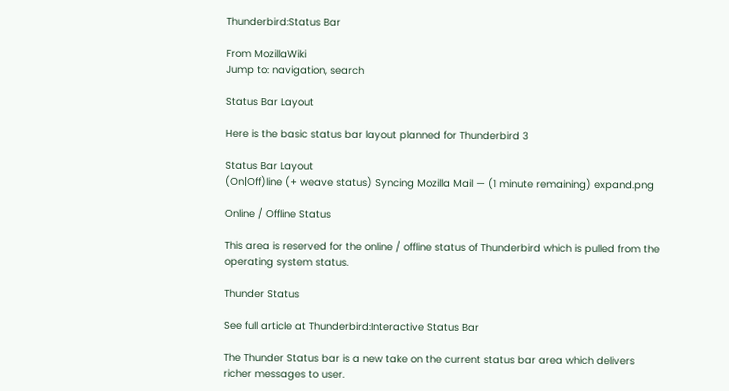Thunderbird:Status Bar

From MozillaWiki
Jump to: navigation, search

Status Bar Layout

Here is the basic status bar layout planned for Thunderbird 3

Status Bar Layout
(On|Off)line (+ weave status) Syncing Mozilla Mail — (1 minute remaining) expand.png

Online / Offline Status

This area is reserved for the online / offline status of Thunderbird which is pulled from the operating system status.

Thunder Status

See full article at Thunderbird:Interactive Status Bar

The Thunder Status bar is a new take on the current status bar area which delivers richer messages to user.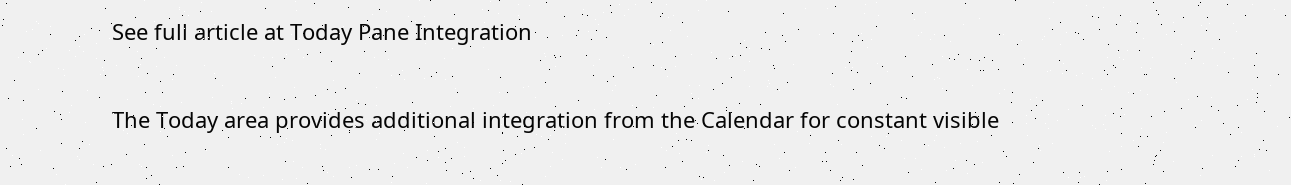See full article at Today Pane Integration

The Today area provides additional integration from the Calendar for constant visible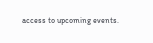access to upcoming events.